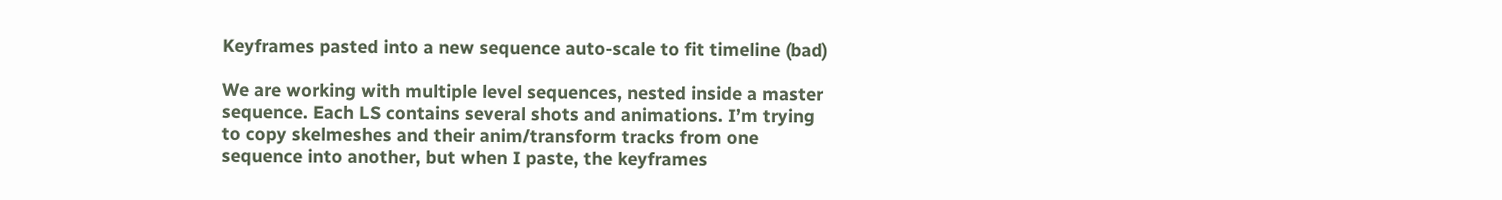Keyframes pasted into a new sequence auto-scale to fit timeline (bad)

We are working with multiple level sequences, nested inside a master sequence. Each LS contains several shots and animations. I’m trying to copy skelmeshes and their anim/transform tracks from one sequence into another, but when I paste, the keyframes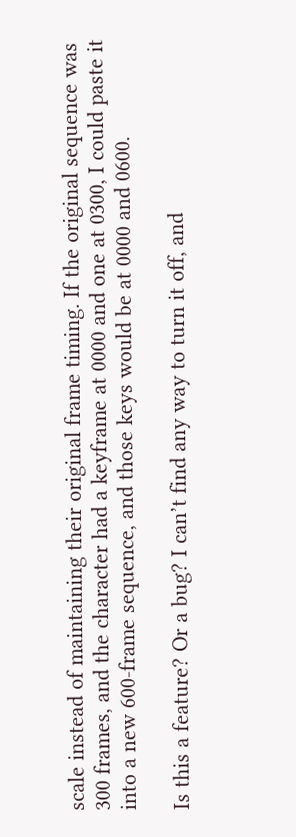scale instead of maintaining their original frame timing. If the original sequence was 300 frames, and the character had a keyframe at 0000 and one at 0300, I could paste it into a new 600-frame sequence, and those keys would be at 0000 and 0600.

Is this a feature? Or a bug? I can’t find any way to turn it off, and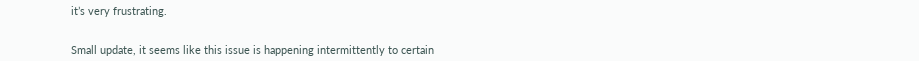it’s very frustrating.


Small update, it seems like this issue is happening intermittently to certain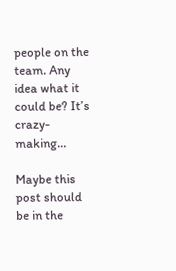people on the team. Any idea what it could be? It’s crazy-making…

Maybe this post should be in the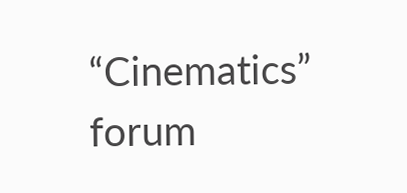“Cinematics” forum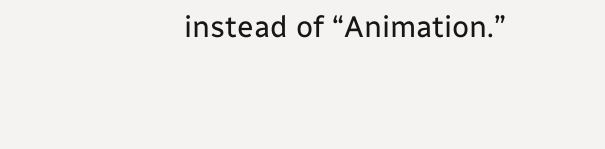instead of “Animation.”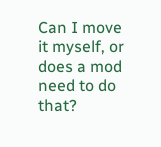Can I move it myself, or does a mod need to do that?